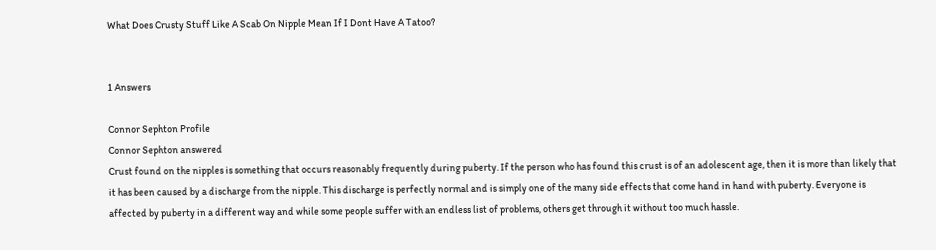What Does Crusty Stuff Like A Scab On Nipple Mean If I Dont Have A Tatoo?


1 Answers

Connor Sephton Profile
Connor Sephton answered
Crust found on the nipples is something that occurs reasonably frequently during puberty. If the person who has found this crust is of an adolescent age, then it is more than likely that it has been caused by a discharge from the nipple. This discharge is perfectly normal and is simply one of the many side effects that come hand in hand with puberty. Everyone is affected by puberty in a different way and while some people suffer with an endless list of problems, others get through it without too much hassle.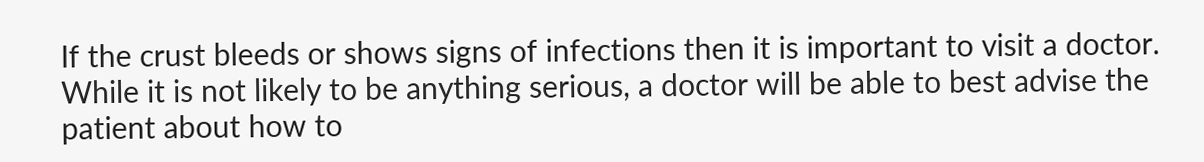If the crust bleeds or shows signs of infections then it is important to visit a doctor. While it is not likely to be anything serious, a doctor will be able to best advise the patient about how to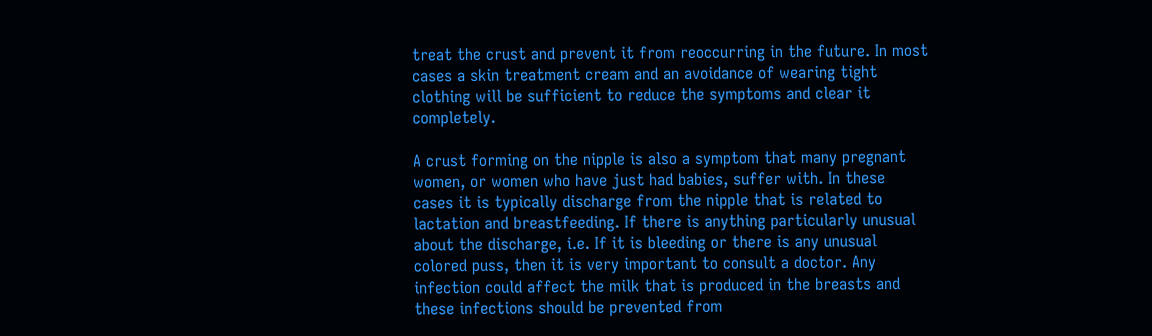treat the crust and prevent it from reoccurring in the future. In most cases a skin treatment cream and an avoidance of wearing tight clothing will be sufficient to reduce the symptoms and clear it completely.

A crust forming on the nipple is also a symptom that many pregnant women, or women who have just had babies, suffer with. In these cases it is typically discharge from the nipple that is related to lactation and breastfeeding. If there is anything particularly unusual about the discharge, i.e. If it is bleeding or there is any unusual colored puss, then it is very important to consult a doctor. Any infection could affect the milk that is produced in the breasts and these infections should be prevented from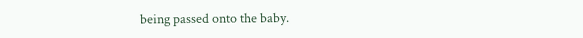being passed onto the baby.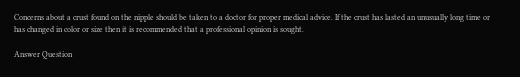Concerns about a crust found on the nipple should be taken to a doctor for proper medical advice. If the crust has lasted an unusually long time or has changed in color or size then it is recommended that a professional opinion is sought.

Answer Question